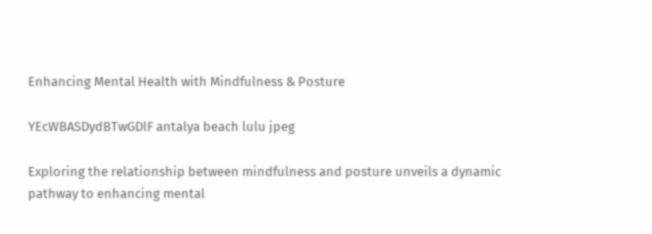Enhancing Mental Health with Mindfulness & Posture

YEcWBASDydBTwGDlF antalya beach lulu jpeg

Exploring the relationship between mindfulness and posture unveils a dynamic pathway to enhancing mental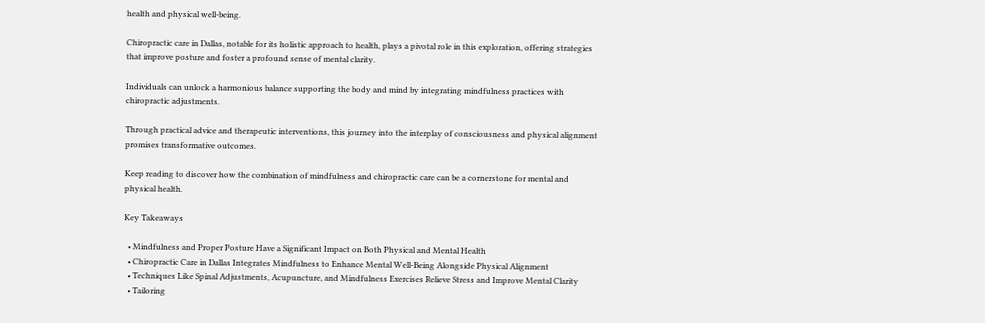health and physical well-being.

Chiropractic care in Dallas, notable for its holistic approach to health, plays a pivotal role in this exploration, offering strategies that improve posture and foster a profound sense of mental clarity.

Individuals can unlock a harmonious balance supporting the body and mind by integrating mindfulness practices with chiropractic adjustments.

Through practical advice and therapeutic interventions, this journey into the interplay of consciousness and physical alignment promises transformative outcomes.

Keep reading to discover how the combination of mindfulness and chiropractic care can be a cornerstone for mental and physical health.

Key Takeaways

  • Mindfulness and Proper Posture Have a Significant Impact on Both Physical and Mental Health
  • Chiropractic Care in Dallas Integrates Mindfulness to Enhance Mental Well-Being Alongside Physical Alignment
  • Techniques Like Spinal Adjustments, Acupuncture, and Mindfulness Exercises Relieve Stress and Improve Mental Clarity
  • Tailoring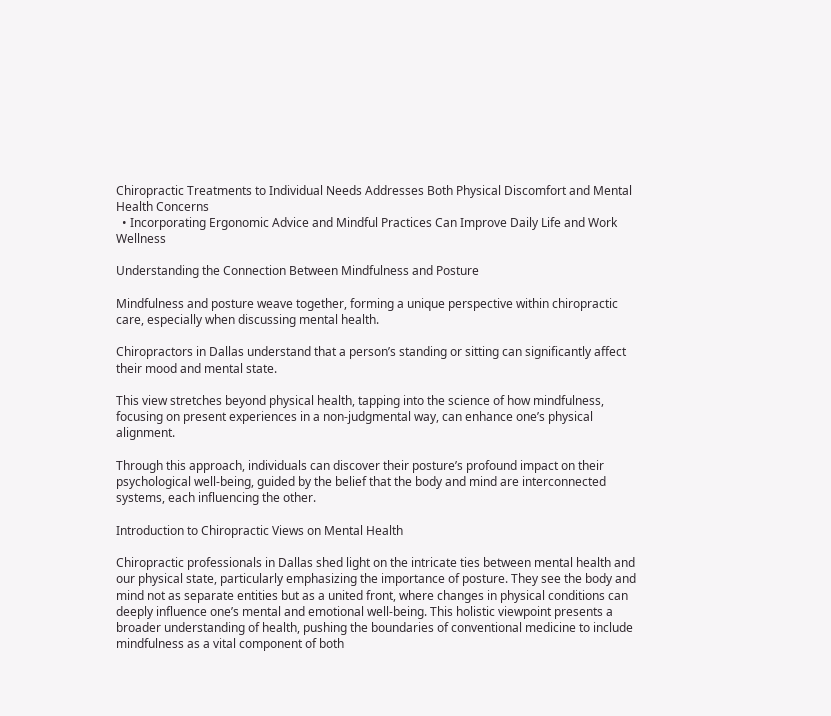Chiropractic Treatments to Individual Needs Addresses Both Physical Discomfort and Mental Health Concerns
  • Incorporating Ergonomic Advice and Mindful Practices Can Improve Daily Life and Work Wellness

Understanding the Connection Between Mindfulness and Posture

Mindfulness and posture weave together, forming a unique perspective within chiropractic care, especially when discussing mental health.

Chiropractors in Dallas understand that a person’s standing or sitting can significantly affect their mood and mental state.

This view stretches beyond physical health, tapping into the science of how mindfulness, focusing on present experiences in a non-judgmental way, can enhance one’s physical alignment.

Through this approach, individuals can discover their posture’s profound impact on their psychological well-being, guided by the belief that the body and mind are interconnected systems, each influencing the other.

Introduction to Chiropractic Views on Mental Health

Chiropractic professionals in Dallas shed light on the intricate ties between mental health and our physical state, particularly emphasizing the importance of posture. They see the body and mind not as separate entities but as a united front, where changes in physical conditions can deeply influence one’s mental and emotional well-being. This holistic viewpoint presents a broader understanding of health, pushing the boundaries of conventional medicine to include mindfulness as a vital component of both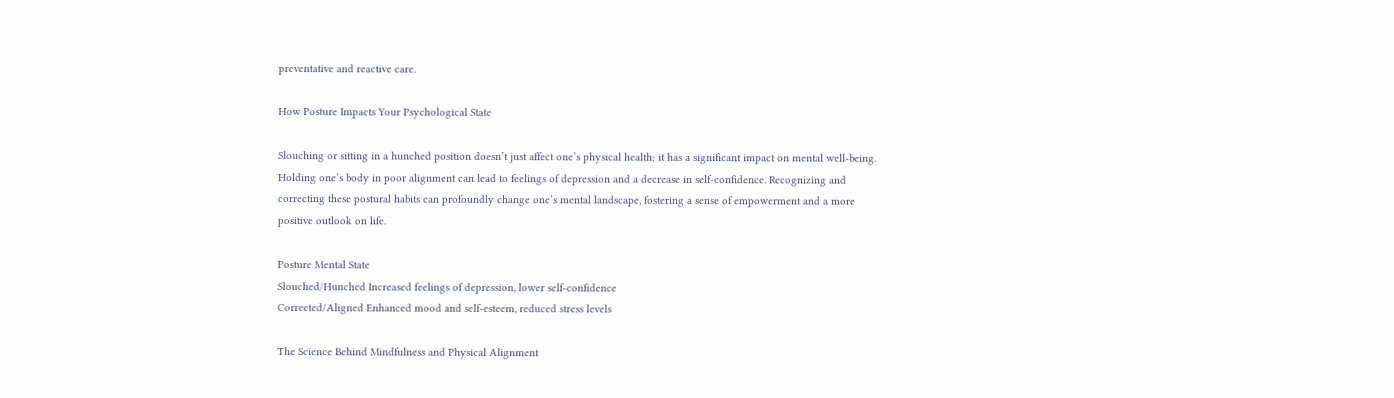preventative and reactive care.

How Posture Impacts Your Psychological State

Slouching or sitting in a hunched position doesn’t just affect one’s physical health; it has a significant impact on mental well-being. Holding one’s body in poor alignment can lead to feelings of depression and a decrease in self-confidence. Recognizing and correcting these postural habits can profoundly change one’s mental landscape, fostering a sense of empowerment and a more positive outlook on life.

Posture Mental State
Slouched/Hunched Increased feelings of depression, lower self-confidence
Corrected/Aligned Enhanced mood and self-esteem, reduced stress levels

The Science Behind Mindfulness and Physical Alignment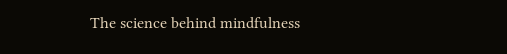The science behind mindfulness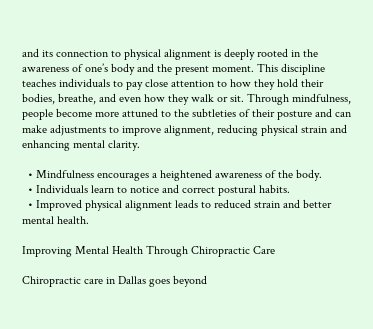and its connection to physical alignment is deeply rooted in the awareness of one’s body and the present moment. This discipline teaches individuals to pay close attention to how they hold their bodies, breathe, and even how they walk or sit. Through mindfulness, people become more attuned to the subtleties of their posture and can make adjustments to improve alignment, reducing physical strain and enhancing mental clarity.

  • Mindfulness encourages a heightened awareness of the body.
  • Individuals learn to notice and correct postural habits.
  • Improved physical alignment leads to reduced strain and better mental health.

Improving Mental Health Through Chiropractic Care

Chiropractic care in Dallas goes beyond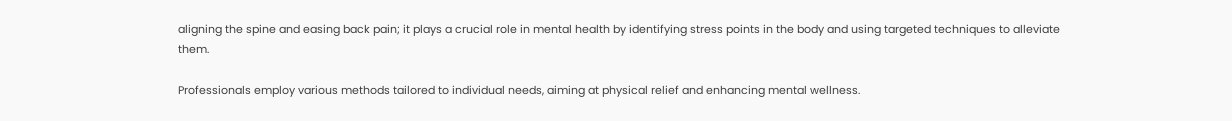aligning the spine and easing back pain; it plays a crucial role in mental health by identifying stress points in the body and using targeted techniques to alleviate them.

Professionals employ various methods tailored to individual needs, aiming at physical relief and enhancing mental wellness.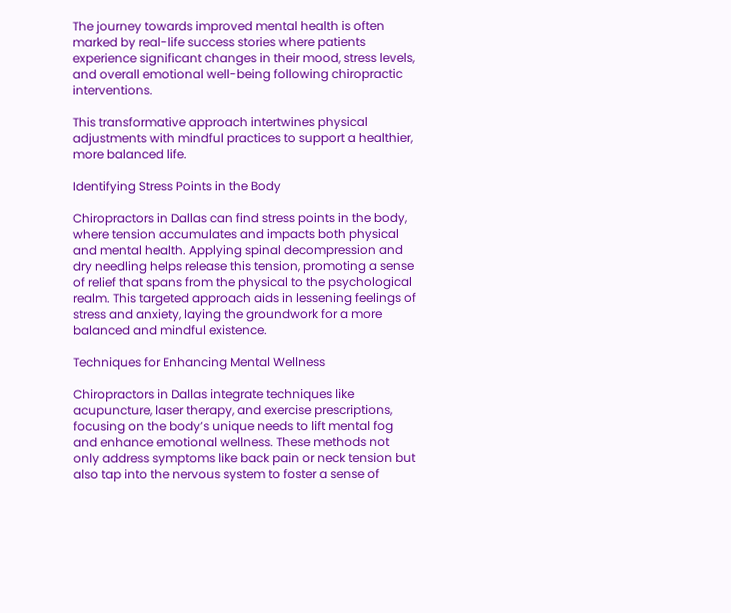The journey towards improved mental health is often marked by real-life success stories where patients experience significant changes in their mood, stress levels, and overall emotional well-being following chiropractic interventions.

This transformative approach intertwines physical adjustments with mindful practices to support a healthier, more balanced life.

Identifying Stress Points in the Body

Chiropractors in Dallas can find stress points in the body, where tension accumulates and impacts both physical and mental health. Applying spinal decompression and dry needling helps release this tension, promoting a sense of relief that spans from the physical to the psychological realm. This targeted approach aids in lessening feelings of stress and anxiety, laying the groundwork for a more balanced and mindful existence.

Techniques for Enhancing Mental Wellness

Chiropractors in Dallas integrate techniques like acupuncture, laser therapy, and exercise prescriptions, focusing on the body’s unique needs to lift mental fog and enhance emotional wellness. These methods not only address symptoms like back pain or neck tension but also tap into the nervous system to foster a sense of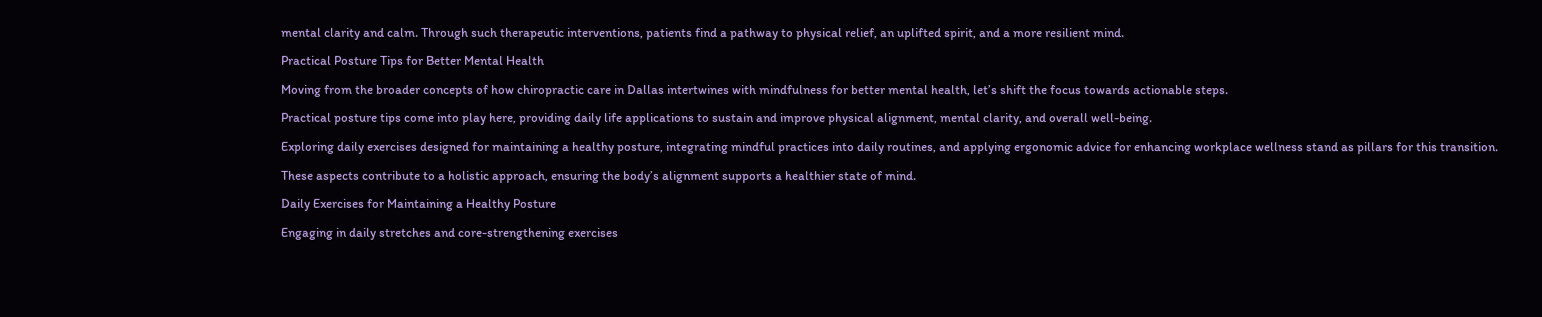mental clarity and calm. Through such therapeutic interventions, patients find a pathway to physical relief, an uplifted spirit, and a more resilient mind.

Practical Posture Tips for Better Mental Health

Moving from the broader concepts of how chiropractic care in Dallas intertwines with mindfulness for better mental health, let’s shift the focus towards actionable steps.

Practical posture tips come into play here, providing daily life applications to sustain and improve physical alignment, mental clarity, and overall well-being.

Exploring daily exercises designed for maintaining a healthy posture, integrating mindful practices into daily routines, and applying ergonomic advice for enhancing workplace wellness stand as pillars for this transition.

These aspects contribute to a holistic approach, ensuring the body’s alignment supports a healthier state of mind.

Daily Exercises for Maintaining a Healthy Posture

Engaging in daily stretches and core-strengthening exercises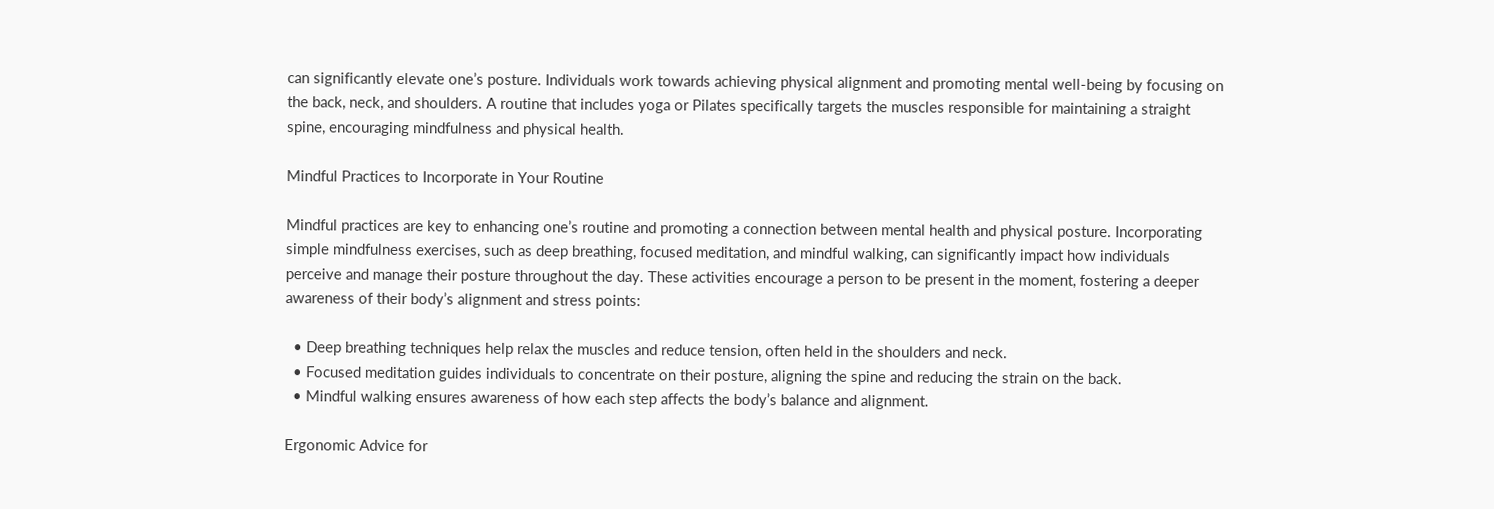can significantly elevate one’s posture. Individuals work towards achieving physical alignment and promoting mental well-being by focusing on the back, neck, and shoulders. A routine that includes yoga or Pilates specifically targets the muscles responsible for maintaining a straight spine, encouraging mindfulness and physical health.

Mindful Practices to Incorporate in Your Routine

Mindful practices are key to enhancing one’s routine and promoting a connection between mental health and physical posture. Incorporating simple mindfulness exercises, such as deep breathing, focused meditation, and mindful walking, can significantly impact how individuals perceive and manage their posture throughout the day. These activities encourage a person to be present in the moment, fostering a deeper awareness of their body’s alignment and stress points:

  • Deep breathing techniques help relax the muscles and reduce tension, often held in the shoulders and neck.
  • Focused meditation guides individuals to concentrate on their posture, aligning the spine and reducing the strain on the back.
  • Mindful walking ensures awareness of how each step affects the body’s balance and alignment.

Ergonomic Advice for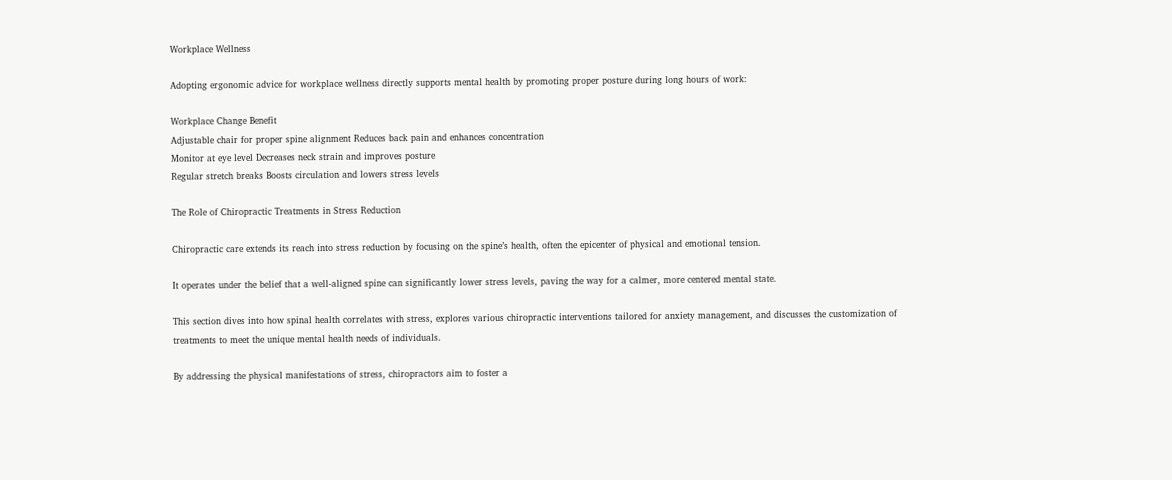Workplace Wellness

Adopting ergonomic advice for workplace wellness directly supports mental health by promoting proper posture during long hours of work:

Workplace Change Benefit
Adjustable chair for proper spine alignment Reduces back pain and enhances concentration
Monitor at eye level Decreases neck strain and improves posture
Regular stretch breaks Boosts circulation and lowers stress levels

The Role of Chiropractic Treatments in Stress Reduction

Chiropractic care extends its reach into stress reduction by focusing on the spine’s health, often the epicenter of physical and emotional tension.

It operates under the belief that a well-aligned spine can significantly lower stress levels, paving the way for a calmer, more centered mental state.

This section dives into how spinal health correlates with stress, explores various chiropractic interventions tailored for anxiety management, and discusses the customization of treatments to meet the unique mental health needs of individuals.

By addressing the physical manifestations of stress, chiropractors aim to foster a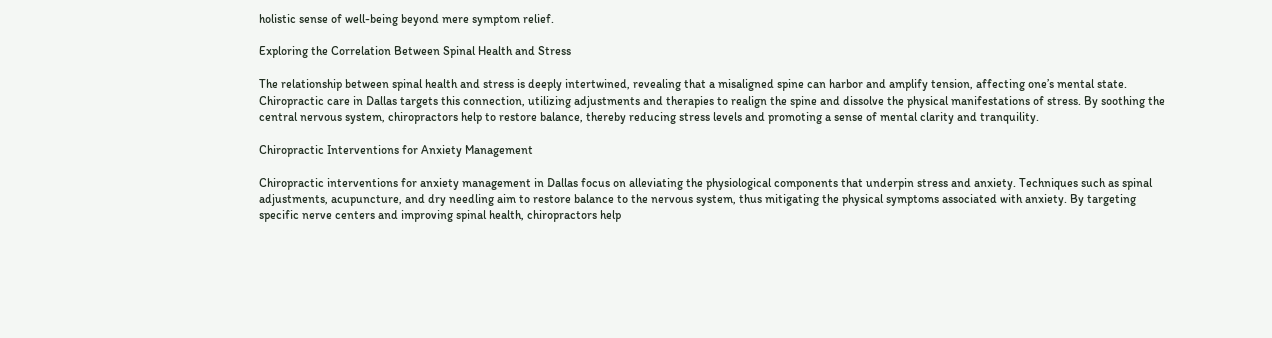holistic sense of well-being beyond mere symptom relief.

Exploring the Correlation Between Spinal Health and Stress

The relationship between spinal health and stress is deeply intertwined, revealing that a misaligned spine can harbor and amplify tension, affecting one’s mental state. Chiropractic care in Dallas targets this connection, utilizing adjustments and therapies to realign the spine and dissolve the physical manifestations of stress. By soothing the central nervous system, chiropractors help to restore balance, thereby reducing stress levels and promoting a sense of mental clarity and tranquility.

Chiropractic Interventions for Anxiety Management

Chiropractic interventions for anxiety management in Dallas focus on alleviating the physiological components that underpin stress and anxiety. Techniques such as spinal adjustments, acupuncture, and dry needling aim to restore balance to the nervous system, thus mitigating the physical symptoms associated with anxiety. By targeting specific nerve centers and improving spinal health, chiropractors help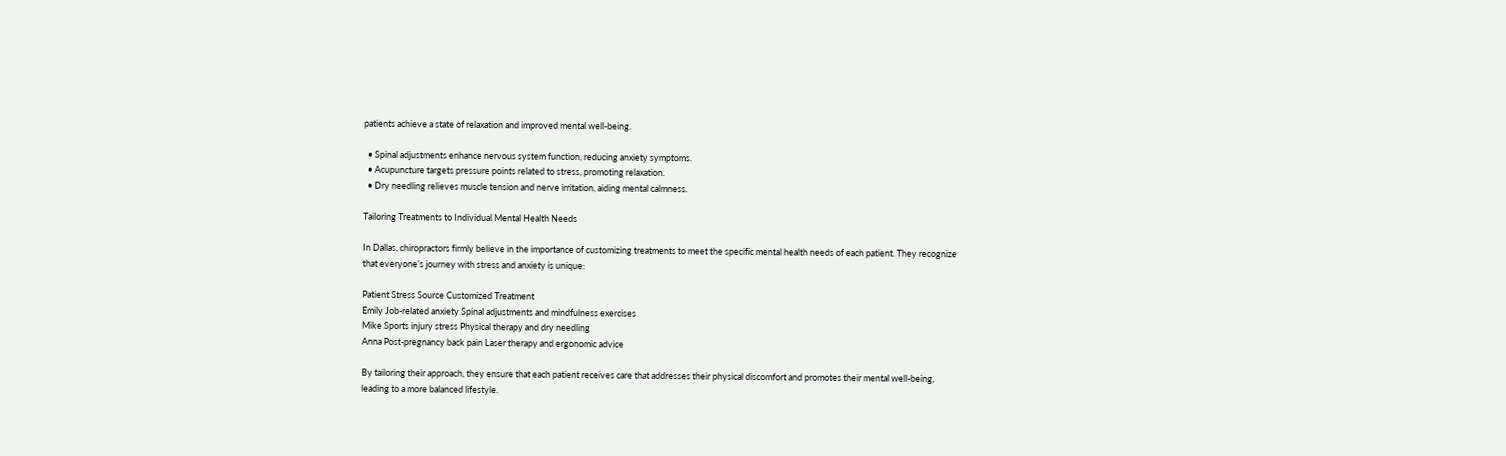patients achieve a state of relaxation and improved mental well-being.

  • Spinal adjustments enhance nervous system function, reducing anxiety symptoms.
  • Acupuncture targets pressure points related to stress, promoting relaxation.
  • Dry needling relieves muscle tension and nerve irritation, aiding mental calmness.

Tailoring Treatments to Individual Mental Health Needs

In Dallas, chiropractors firmly believe in the importance of customizing treatments to meet the specific mental health needs of each patient. They recognize that everyone’s journey with stress and anxiety is unique:

Patient Stress Source Customized Treatment
Emily Job-related anxiety Spinal adjustments and mindfulness exercises
Mike Sports injury stress Physical therapy and dry needling
Anna Post-pregnancy back pain Laser therapy and ergonomic advice

By tailoring their approach, they ensure that each patient receives care that addresses their physical discomfort and promotes their mental well-being, leading to a more balanced lifestyle.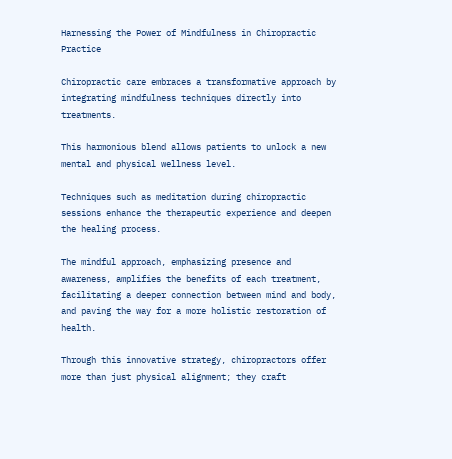Harnessing the Power of Mindfulness in Chiropractic Practice

Chiropractic care embraces a transformative approach by integrating mindfulness techniques directly into treatments.

This harmonious blend allows patients to unlock a new mental and physical wellness level.

Techniques such as meditation during chiropractic sessions enhance the therapeutic experience and deepen the healing process.

The mindful approach, emphasizing presence and awareness, amplifies the benefits of each treatment, facilitating a deeper connection between mind and body, and paving the way for a more holistic restoration of health.

Through this innovative strategy, chiropractors offer more than just physical alignment; they craft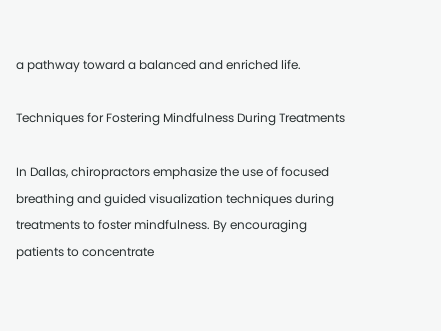a pathway toward a balanced and enriched life.

Techniques for Fostering Mindfulness During Treatments

In Dallas, chiropractors emphasize the use of focused breathing and guided visualization techniques during treatments to foster mindfulness. By encouraging patients to concentrate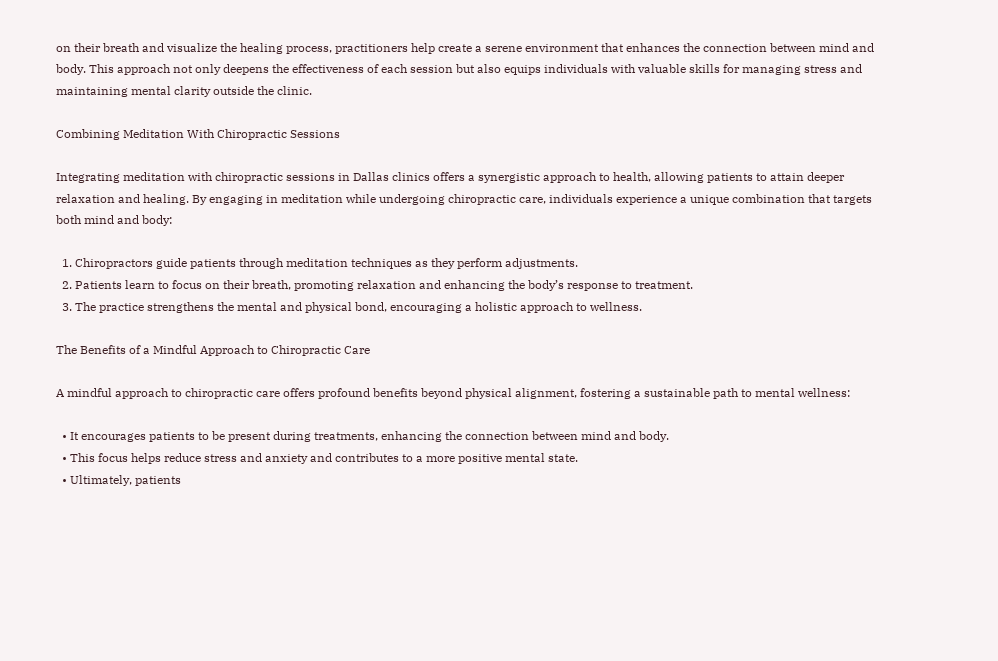on their breath and visualize the healing process, practitioners help create a serene environment that enhances the connection between mind and body. This approach not only deepens the effectiveness of each session but also equips individuals with valuable skills for managing stress and maintaining mental clarity outside the clinic.

Combining Meditation With Chiropractic Sessions

Integrating meditation with chiropractic sessions in Dallas clinics offers a synergistic approach to health, allowing patients to attain deeper relaxation and healing. By engaging in meditation while undergoing chiropractic care, individuals experience a unique combination that targets both mind and body:

  1. Chiropractors guide patients through meditation techniques as they perform adjustments.
  2. Patients learn to focus on their breath, promoting relaxation and enhancing the body’s response to treatment.
  3. The practice strengthens the mental and physical bond, encouraging a holistic approach to wellness.

The Benefits of a Mindful Approach to Chiropractic Care

A mindful approach to chiropractic care offers profound benefits beyond physical alignment, fostering a sustainable path to mental wellness:

  • It encourages patients to be present during treatments, enhancing the connection between mind and body.
  • This focus helps reduce stress and anxiety and contributes to a more positive mental state.
  • Ultimately, patients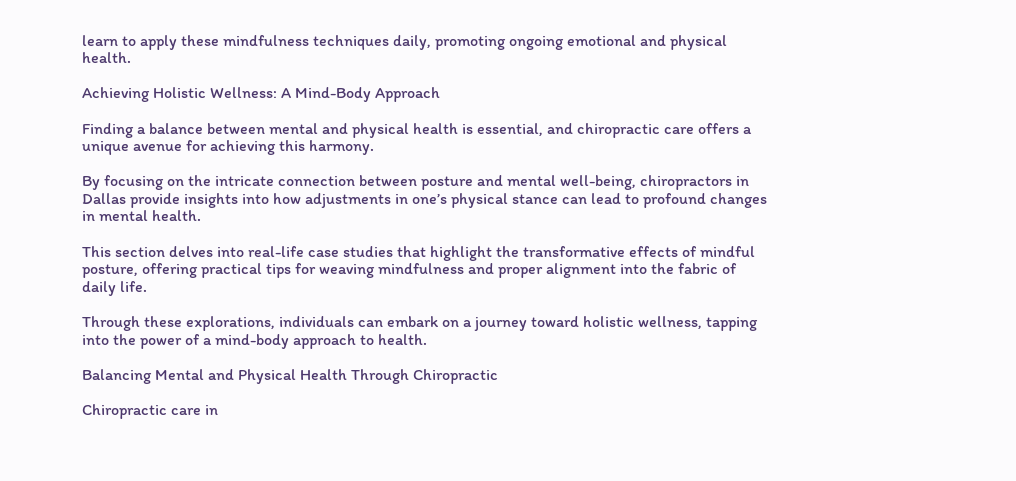learn to apply these mindfulness techniques daily, promoting ongoing emotional and physical health.

Achieving Holistic Wellness: A Mind-Body Approach

Finding a balance between mental and physical health is essential, and chiropractic care offers a unique avenue for achieving this harmony.

By focusing on the intricate connection between posture and mental well-being, chiropractors in Dallas provide insights into how adjustments in one’s physical stance can lead to profound changes in mental health.

This section delves into real-life case studies that highlight the transformative effects of mindful posture, offering practical tips for weaving mindfulness and proper alignment into the fabric of daily life.

Through these explorations, individuals can embark on a journey toward holistic wellness, tapping into the power of a mind-body approach to health.

Balancing Mental and Physical Health Through Chiropractic

Chiropractic care in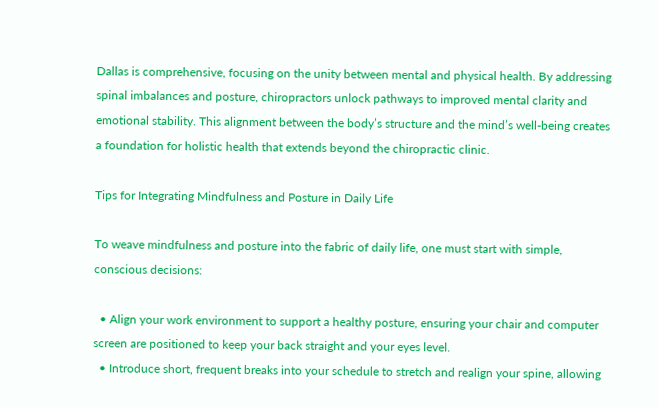Dallas is comprehensive, focusing on the unity between mental and physical health. By addressing spinal imbalances and posture, chiropractors unlock pathways to improved mental clarity and emotional stability. This alignment between the body’s structure and the mind’s well-being creates a foundation for holistic health that extends beyond the chiropractic clinic.

Tips for Integrating Mindfulness and Posture in Daily Life

To weave mindfulness and posture into the fabric of daily life, one must start with simple, conscious decisions:

  • Align your work environment to support a healthy posture, ensuring your chair and computer screen are positioned to keep your back straight and your eyes level.
  • Introduce short, frequent breaks into your schedule to stretch and realign your spine, allowing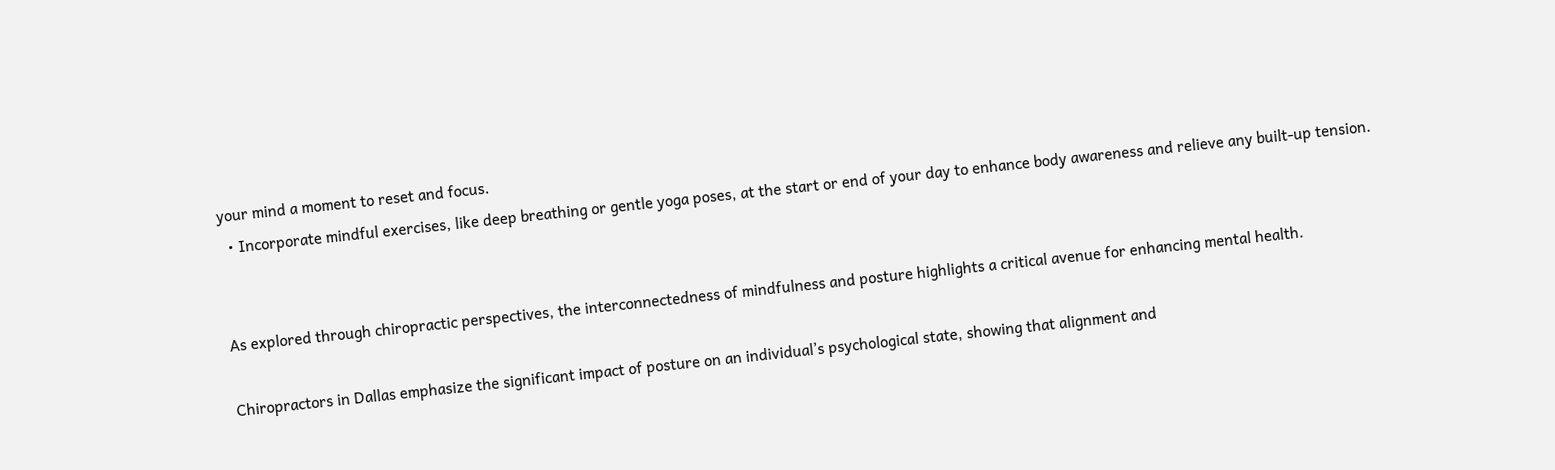your mind a moment to reset and focus.
  • Incorporate mindful exercises, like deep breathing or gentle yoga poses, at the start or end of your day to enhance body awareness and relieve any built-up tension.


As explored through chiropractic perspectives, the interconnectedness of mindfulness and posture highlights a critical avenue for enhancing mental health.

Chiropractors in Dallas emphasize the significant impact of posture on an individual’s psychological state, showing that alignment and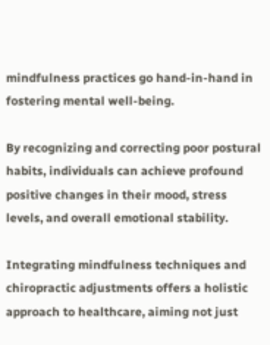mindfulness practices go hand-in-hand in fostering mental well-being.

By recognizing and correcting poor postural habits, individuals can achieve profound positive changes in their mood, stress levels, and overall emotional stability.

Integrating mindfulness techniques and chiropractic adjustments offers a holistic approach to healthcare, aiming not just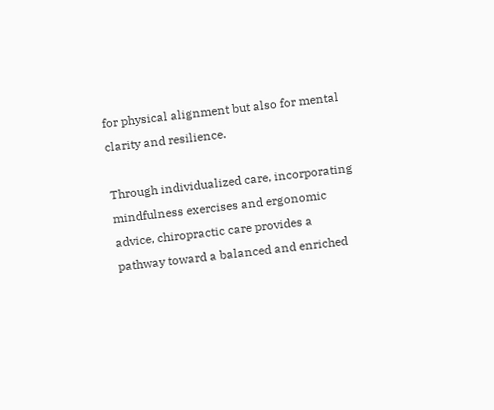for physical alignment but also for mental clarity and resilience.

Through individualized care, incorporating mindfulness exercises and ergonomic advice, chiropractic care provides a pathway toward a balanced and enriched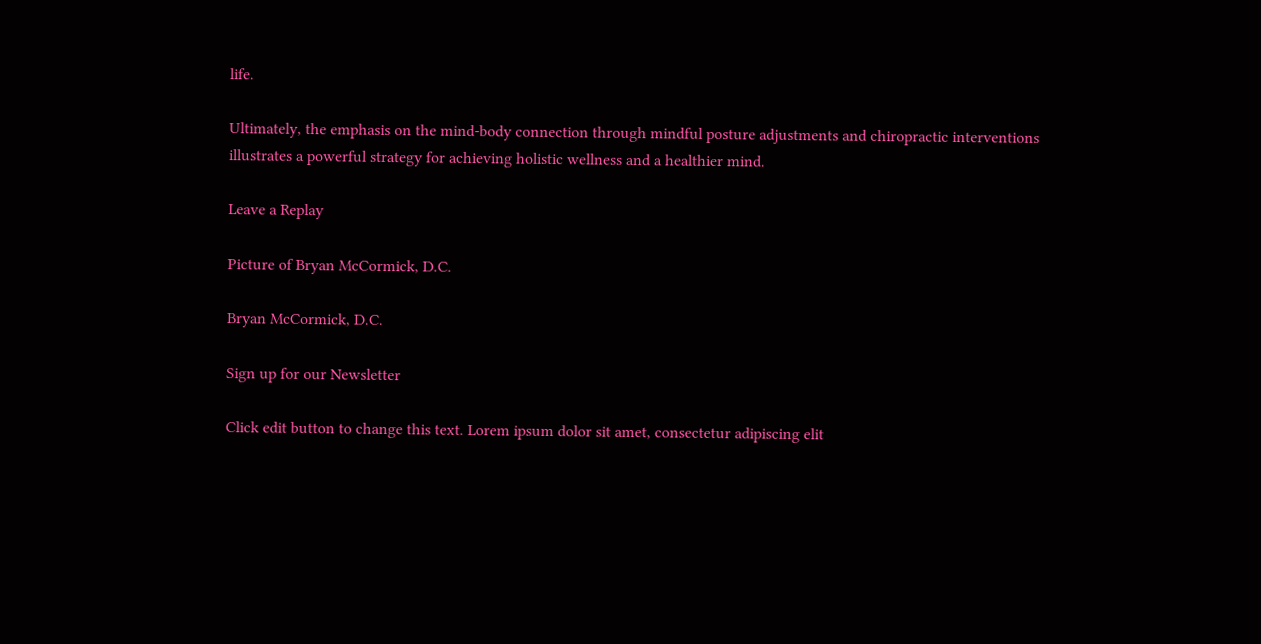life.

Ultimately, the emphasis on the mind-body connection through mindful posture adjustments and chiropractic interventions illustrates a powerful strategy for achieving holistic wellness and a healthier mind.

Leave a Replay

Picture of Bryan McCormick, D.C.

Bryan McCormick, D.C.

Sign up for our Newsletter

Click edit button to change this text. Lorem ipsum dolor sit amet, consectetur adipiscing elit